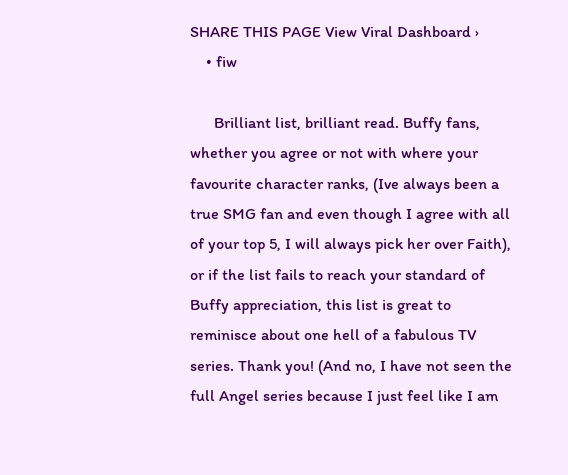SHARE THIS PAGE View Viral Dashboard ›
    • fiw

      Brilliant list, brilliant read. Buffy fans, whether you agree or not with where your favourite character ranks, (Ive always been a true SMG fan and even though I agree with all of your top 5, I will always pick her over Faith), or if the list fails to reach your standard of Buffy appreciation, this list is great to reminisce about one hell of a fabulous TV series. Thank you! (And no, I have not seen the full Angel series because I just feel like I am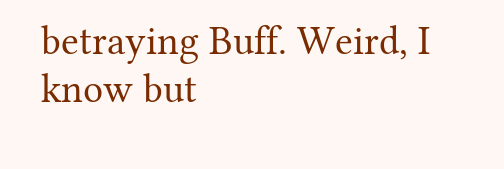betraying Buff. Weird, I know but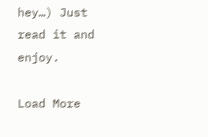hey…) Just read it and enjoy.

Load More